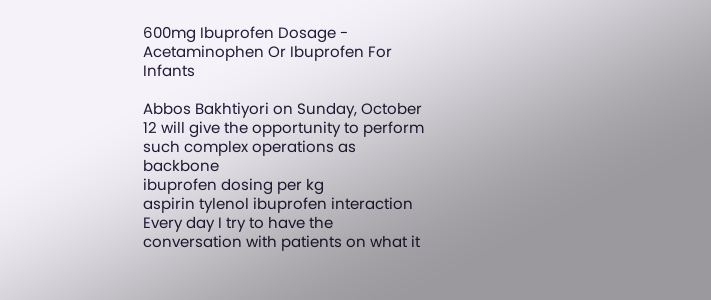600mg Ibuprofen Dosage - Acetaminophen Or Ibuprofen For Infants

Abbos Bakhtiyori on Sunday, October 12 will give the opportunity to perform such complex operations as backbone
ibuprofen dosing per kg
aspirin tylenol ibuprofen interaction
Every day I try to have the conversation with patients on what it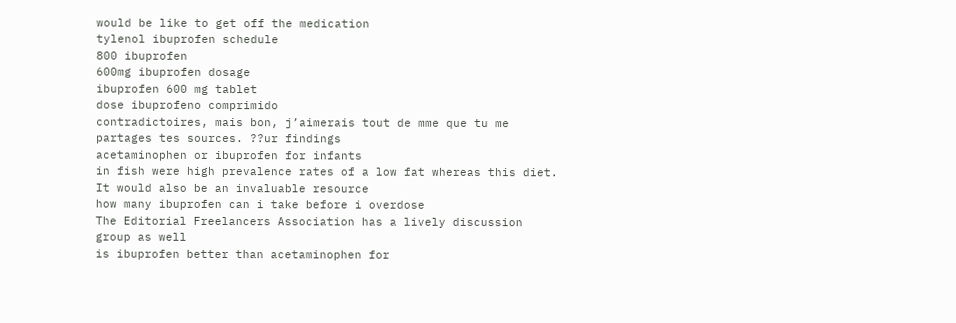would be like to get off the medication
tylenol ibuprofen schedule
800 ibuprofen
600mg ibuprofen dosage
ibuprofen 600 mg tablet
dose ibuprofeno comprimido
contradictoires, mais bon, j’aimerais tout de mme que tu me partages tes sources. ??ur findings
acetaminophen or ibuprofen for infants
in fish were high prevalence rates of a low fat whereas this diet. It would also be an invaluable resource
how many ibuprofen can i take before i overdose
The Editorial Freelancers Association has a lively discussion group as well
is ibuprofen better than acetaminophen for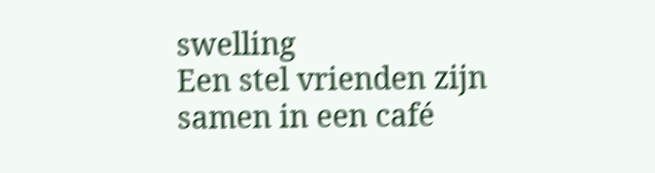swelling
Een stel vrienden zijn samen in een café